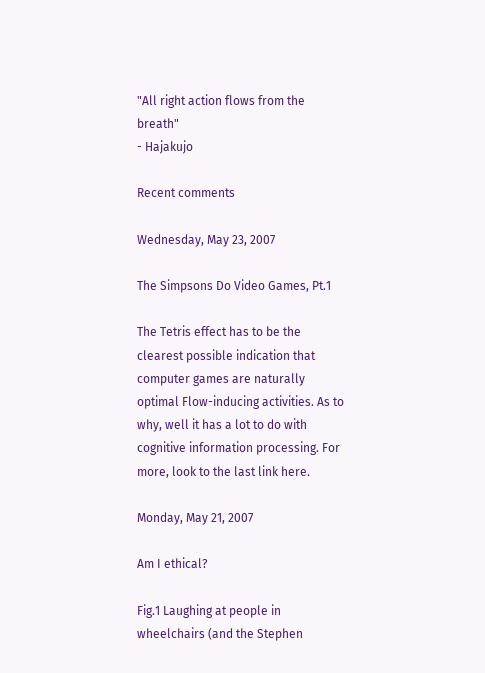"All right action flows from the breath"
- Hajakujo

Recent comments

Wednesday, May 23, 2007

The Simpsons Do Video Games, Pt.1

The Tetris effect has to be the clearest possible indication that computer games are naturally optimal Flow-inducing activities. As to why, well it has a lot to do with cognitive information processing. For more, look to the last link here.

Monday, May 21, 2007

Am I ethical?

Fig.1 Laughing at people in wheelchairs (and the Stephen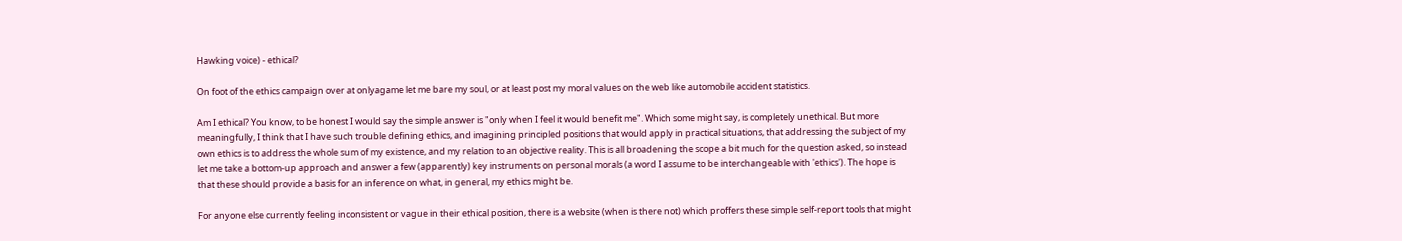Hawking voice) - ethical?

On foot of the ethics campaign over at onlyagame let me bare my soul, or at least post my moral values on the web like automobile accident statistics.

Am I ethical? You know, to be honest I would say the simple answer is "only when I feel it would benefit me". Which some might say, is completely unethical. But more meaningfully, I think that I have such trouble defining ethics, and imagining principled positions that would apply in practical situations, that addressing the subject of my own ethics is to address the whole sum of my existence, and my relation to an objective reality. This is all broadening the scope a bit much for the question asked, so instead let me take a bottom-up approach and answer a few (apparently) key instruments on personal morals (a word I assume to be interchangeable with 'ethics'). The hope is that these should provide a basis for an inference on what, in general, my ethics might be.

For anyone else currently feeling inconsistent or vague in their ethical position, there is a website (when is there not) which proffers these simple self-report tools that might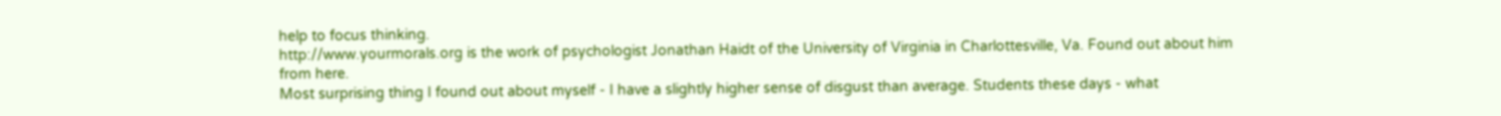help to focus thinking.
http://www.yourmorals.org is the work of psychologist Jonathan Haidt of the University of Virginia in Charlottesville, Va. Found out about him from here.
Most surprising thing I found out about myself - I have a slightly higher sense of disgust than average. Students these days - what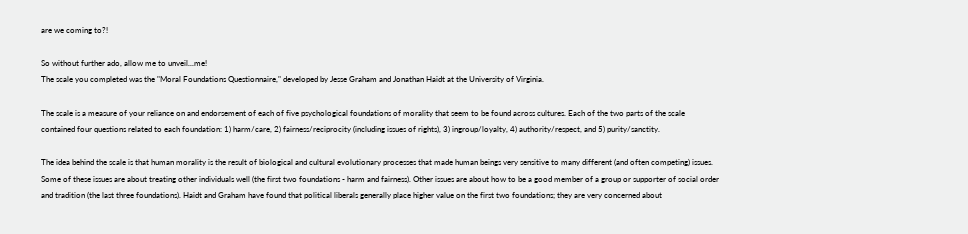are we coming to?!

So without further ado, allow me to unveil...me!
The scale you completed was the "Moral Foundations Questionnaire," developed by Jesse Graham and Jonathan Haidt at the University of Virginia.

The scale is a measure of your reliance on and endorsement of each of five psychological foundations of morality that seem to be found across cultures. Each of the two parts of the scale contained four questions related to each foundation: 1) harm/care, 2) fairness/reciprocity (including issues of rights), 3) ingroup/loyalty, 4) authority/respect, and 5) purity/sanctity.

The idea behind the scale is that human morality is the result of biological and cultural evolutionary processes that made human beings very sensitive to many different (and often competing) issues. Some of these issues are about treating other individuals well (the first two foundations - harm and fairness). Other issues are about how to be a good member of a group or supporter of social order and tradition (the last three foundations). Haidt and Graham have found that political liberals generally place higher value on the first two foundations; they are very concerned about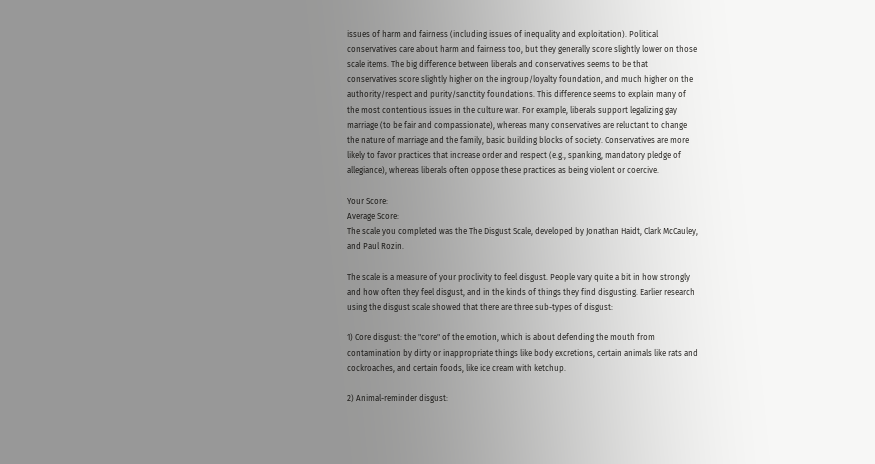issues of harm and fairness (including issues of inequality and exploitation). Political conservatives care about harm and fairness too, but they generally score slightly lower on those scale items. The big difference between liberals and conservatives seems to be that conservatives score slightly higher on the ingroup/loyalty foundation, and much higher on the authority/respect and purity/sanctity foundations. This difference seems to explain many of the most contentious issues in the culture war. For example, liberals support legalizing gay marriage (to be fair and compassionate), whereas many conservatives are reluctant to change the nature of marriage and the family, basic building blocks of society. Conservatives are more likely to favor practices that increase order and respect (e.g., spanking, mandatory pledge of allegiance), whereas liberals often oppose these practices as being violent or coercive.

Your Score:
Average Score:
The scale you completed was the The Disgust Scale, developed by Jonathan Haidt, Clark McCauley, and Paul Rozin.

The scale is a measure of your proclivity to feel disgust. People vary quite a bit in how strongly and how often they feel disgust, and in the kinds of things they find disgusting. Earlier research using the disgust scale showed that there are three sub-types of disgust:

1) Core disgust: the "core" of the emotion, which is about defending the mouth from contamination by dirty or inappropriate things like body excretions, certain animals like rats and cockroaches, and certain foods, like ice cream with ketchup.

2) Animal-reminder disgust: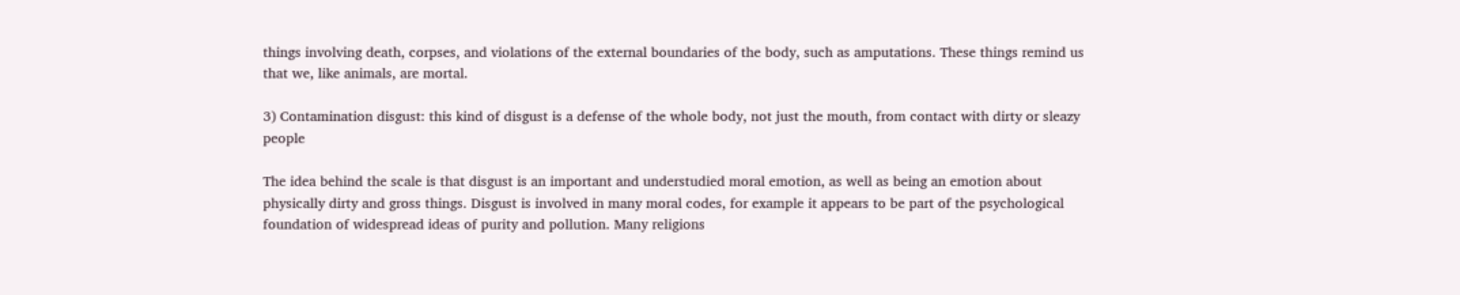things involving death, corpses, and violations of the external boundaries of the body, such as amputations. These things remind us that we, like animals, are mortal.

3) Contamination disgust: this kind of disgust is a defense of the whole body, not just the mouth, from contact with dirty or sleazy people

The idea behind the scale is that disgust is an important and understudied moral emotion, as well as being an emotion about physically dirty and gross things. Disgust is involved in many moral codes, for example it appears to be part of the psychological foundation of widespread ideas of purity and pollution. Many religions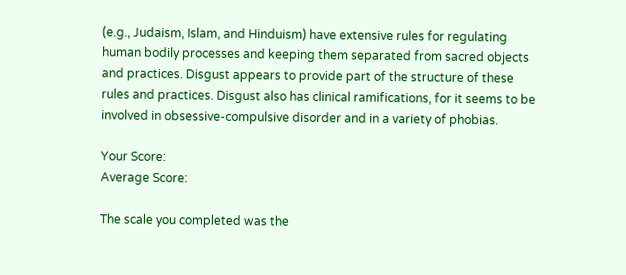(e.g., Judaism, Islam, and Hinduism) have extensive rules for regulating human bodily processes and keeping them separated from sacred objects and practices. Disgust appears to provide part of the structure of these rules and practices. Disgust also has clinical ramifications, for it seems to be involved in obsessive-compulsive disorder and in a variety of phobias.

Your Score:
Average Score:

The scale you completed was the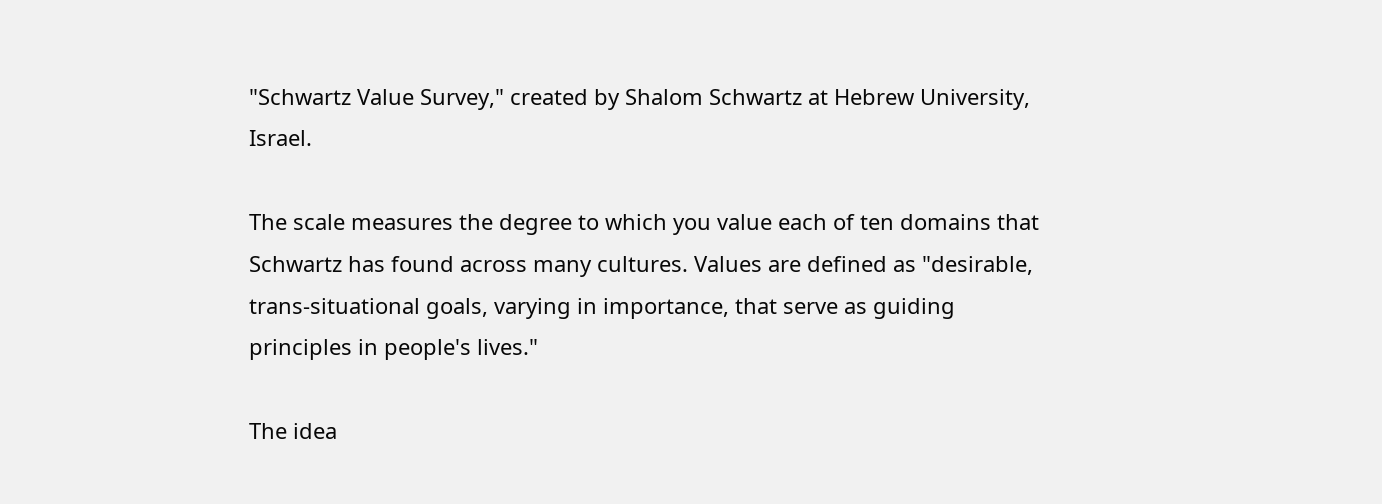"Schwartz Value Survey," created by Shalom Schwartz at Hebrew University, Israel.

The scale measures the degree to which you value each of ten domains that Schwartz has found across many cultures. Values are defined as "desirable, trans-situational goals, varying in importance, that serve as guiding principles in people's lives."

The idea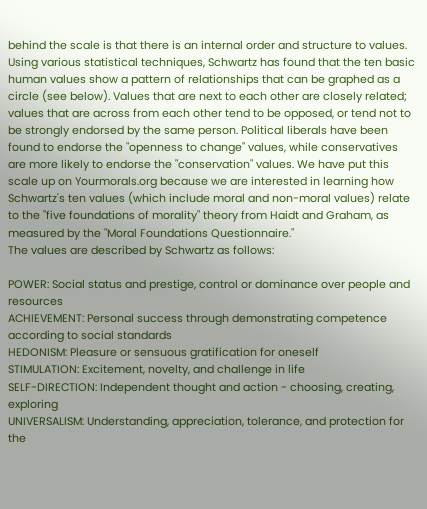behind the scale is that there is an internal order and structure to values. Using various statistical techniques, Schwartz has found that the ten basic human values show a pattern of relationships that can be graphed as a circle (see below). Values that are next to each other are closely related; values that are across from each other tend to be opposed, or tend not to be strongly endorsed by the same person. Political liberals have been found to endorse the "openness to change" values, while conservatives are more likely to endorse the "conservation" values. We have put this scale up on Yourmorals.org because we are interested in learning how Schwartz's ten values (which include moral and non-moral values) relate to the "five foundations of morality" theory from Haidt and Graham, as measured by the "Moral Foundations Questionnaire."
The values are described by Schwartz as follows:

POWER: Social status and prestige, control or dominance over people and resources
ACHIEVEMENT: Personal success through demonstrating competence according to social standards
HEDONISM: Pleasure or sensuous gratification for oneself
STIMULATION: Excitement, novelty, and challenge in life
SELF-DIRECTION: Independent thought and action - choosing, creating, exploring
UNIVERSALISM: Understanding, appreciation, tolerance, and protection for the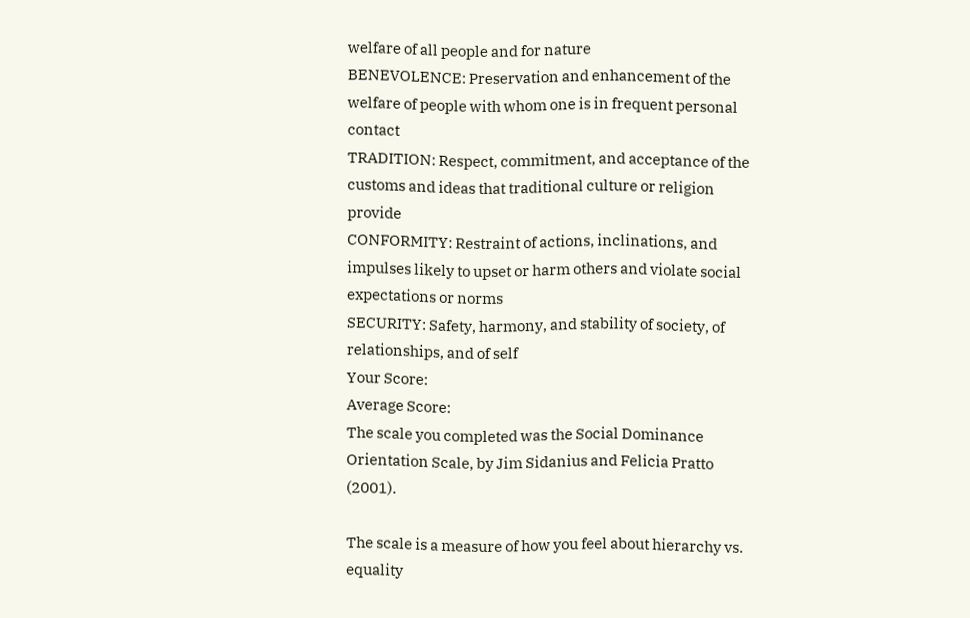welfare of all people and for nature
BENEVOLENCE: Preservation and enhancement of the welfare of people with whom one is in frequent personal contact
TRADITION: Respect, commitment, and acceptance of the customs and ideas that traditional culture or religion provide
CONFORMITY: Restraint of actions, inclinations, and impulses likely to upset or harm others and violate social expectations or norms
SECURITY: Safety, harmony, and stability of society, of relationships, and of self
Your Score:
Average Score:
The scale you completed was the Social Dominance Orientation Scale, by Jim Sidanius and Felicia Pratto (2001).

The scale is a measure of how you feel about hierarchy vs. equality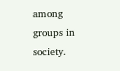among groups in society.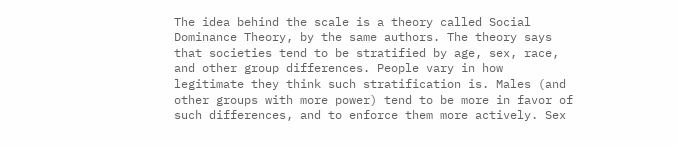The idea behind the scale is a theory called Social Dominance Theory, by the same authors. The theory says that societies tend to be stratified by age, sex, race, and other group differences. People vary in how legitimate they think such stratification is. Males (and other groups with more power) tend to be more in favor of such differences, and to enforce them more actively. Sex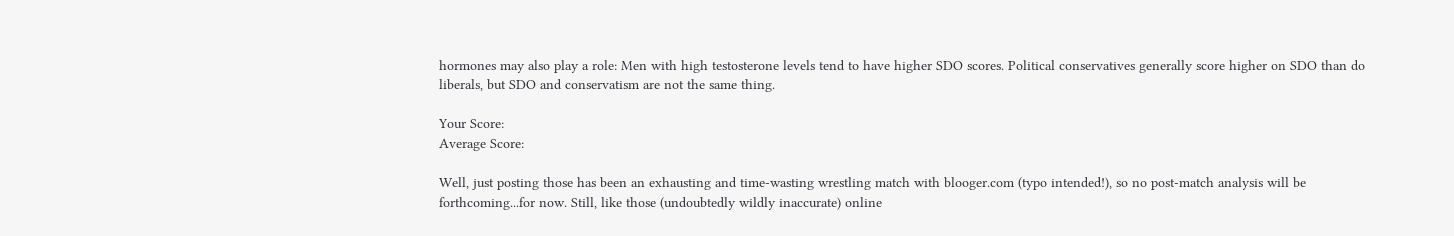hormones may also play a role: Men with high testosterone levels tend to have higher SDO scores. Political conservatives generally score higher on SDO than do liberals, but SDO and conservatism are not the same thing.

Your Score:
Average Score:

Well, just posting those has been an exhausting and time-wasting wrestling match with blooger.com (typo intended!), so no post-match analysis will be forthcoming...for now. Still, like those (undoubtedly wildly inaccurate) online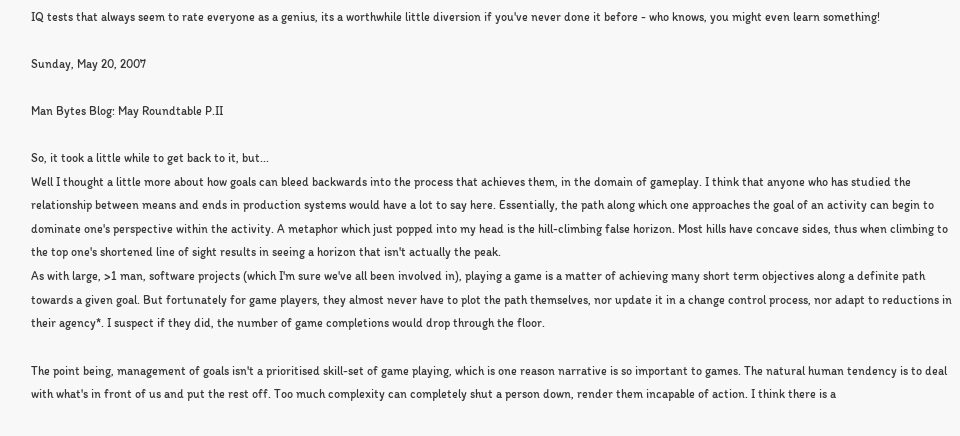IQ tests that always seem to rate everyone as a genius, its a worthwhile little diversion if you've never done it before - who knows, you might even learn something!

Sunday, May 20, 2007

Man Bytes Blog: May Roundtable P.II

So, it took a little while to get back to it, but...
Well I thought a little more about how goals can bleed backwards into the process that achieves them, in the domain of gameplay. I think that anyone who has studied the relationship between means and ends in production systems would have a lot to say here. Essentially, the path along which one approaches the goal of an activity can begin to dominate one's perspective within the activity. A metaphor which just popped into my head is the hill-climbing false horizon. Most hills have concave sides, thus when climbing to the top one's shortened line of sight results in seeing a horizon that isn't actually the peak.
As with large, >1 man, software projects (which I'm sure we've all been involved in), playing a game is a matter of achieving many short term objectives along a definite path towards a given goal. But fortunately for game players, they almost never have to plot the path themselves, nor update it in a change control process, nor adapt to reductions in their agency*. I suspect if they did, the number of game completions would drop through the floor.

The point being, management of goals isn't a prioritised skill-set of game playing, which is one reason narrative is so important to games. The natural human tendency is to deal with what's in front of us and put the rest off. Too much complexity can completely shut a person down, render them incapable of action. I think there is a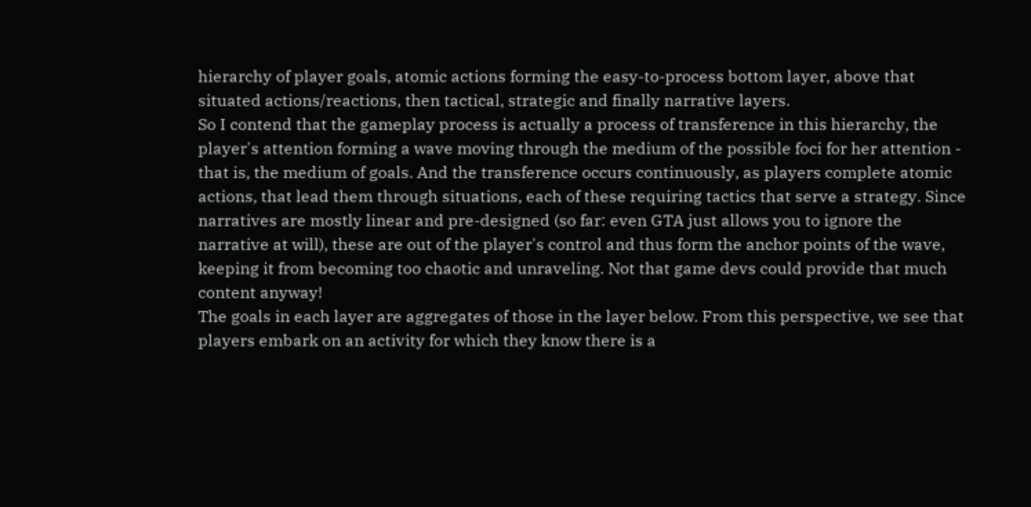hierarchy of player goals, atomic actions forming the easy-to-process bottom layer, above that situated actions/reactions, then tactical, strategic and finally narrative layers.
So I contend that the gameplay process is actually a process of transference in this hierarchy, the player's attention forming a wave moving through the medium of the possible foci for her attention - that is, the medium of goals. And the transference occurs continuously, as players complete atomic actions, that lead them through situations, each of these requiring tactics that serve a strategy. Since narratives are mostly linear and pre-designed (so far: even GTA just allows you to ignore the narrative at will), these are out of the player's control and thus form the anchor points of the wave, keeping it from becoming too chaotic and unraveling. Not that game devs could provide that much content anyway!
The goals in each layer are aggregates of those in the layer below. From this perspective, we see that players embark on an activity for which they know there is a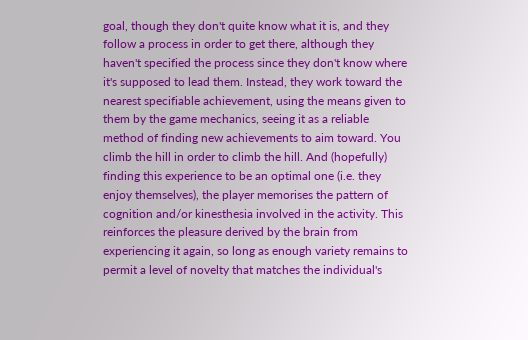goal, though they don't quite know what it is, and they follow a process in order to get there, although they haven't specified the process since they don't know where it's supposed to lead them. Instead, they work toward the nearest specifiable achievement, using the means given to them by the game mechanics, seeing it as a reliable method of finding new achievements to aim toward. You climb the hill in order to climb the hill. And (hopefully) finding this experience to be an optimal one (i.e. they enjoy themselves), the player memorises the pattern of cognition and/or kinesthesia involved in the activity. This reinforces the pleasure derived by the brain from experiencing it again, so long as enough variety remains to permit a level of novelty that matches the individual's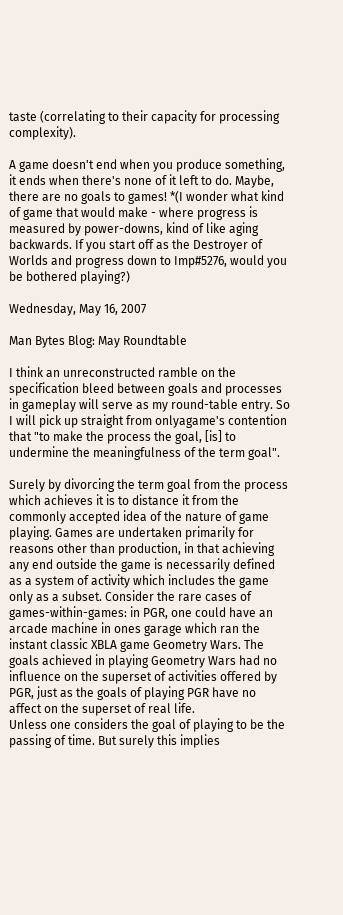taste (correlating to their capacity for processing complexity).

A game doesn't end when you produce something, it ends when there's none of it left to do. Maybe, there are no goals to games! *(I wonder what kind of game that would make - where progress is measured by power-downs, kind of like aging backwards. If you start off as the Destroyer of Worlds and progress down to Imp#5276, would you be bothered playing?)

Wednesday, May 16, 2007

Man Bytes Blog: May Roundtable

I think an unreconstructed ramble on the specification bleed between goals and processes in gameplay will serve as my round-table entry. So I will pick up straight from onlyagame's contention that "to make the process the goal, [is] to undermine the meaningfulness of the term goal".

Surely by divorcing the term goal from the process which achieves it is to distance it from the commonly accepted idea of the nature of game playing. Games are undertaken primarily for reasons other than production, in that achieving any end outside the game is necessarily defined as a system of activity which includes the game only as a subset. Consider the rare cases of games-within-games: in PGR, one could have an arcade machine in ones garage which ran the instant classic XBLA game Geometry Wars. The goals achieved in playing Geometry Wars had no influence on the superset of activities offered by PGR, just as the goals of playing PGR have no affect on the superset of real life.
Unless one considers the goal of playing to be the passing of time. But surely this implies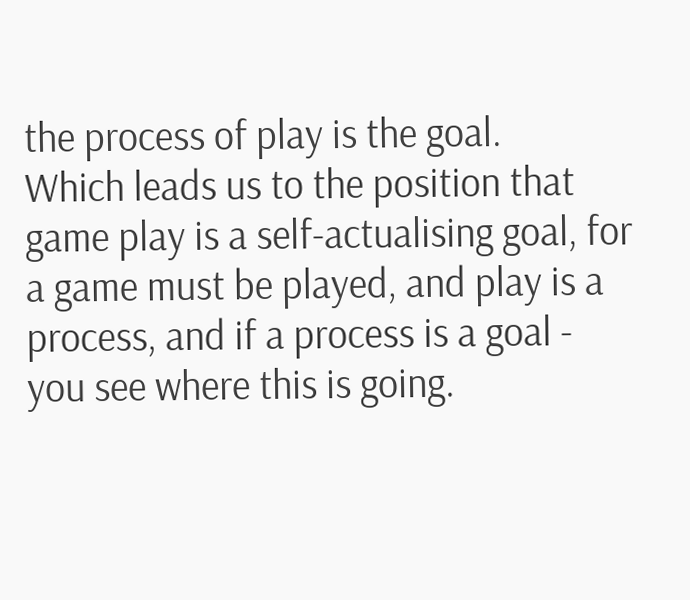the process of play is the goal.
Which leads us to the position that game play is a self-actualising goal, for a game must be played, and play is a process, and if a process is a goal - you see where this is going.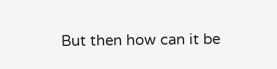But then how can it be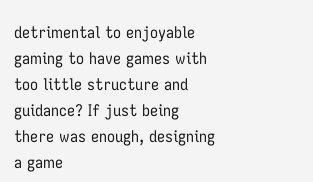detrimental to enjoyable gaming to have games with too little structure and guidance? If just being there was enough, designing a game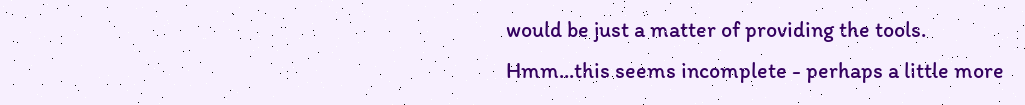would be just a matter of providing the tools.
Hmm...this seems incomplete - perhaps a little more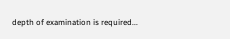depth of examination is required...